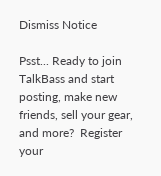Dismiss Notice

Psst... Ready to join TalkBass and start posting, make new friends, sell your gear, and more?  Register your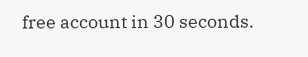free account in 30 seconds.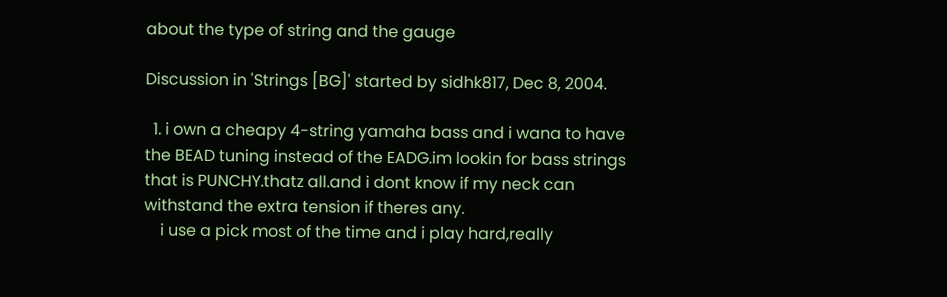about the type of string and the gauge

Discussion in 'Strings [BG]' started by sidhk817, Dec 8, 2004.

  1. i own a cheapy 4-string yamaha bass and i wana to have the BEAD tuning instead of the EADG.im lookin for bass strings that is PUNCHY.thatz all.and i dont know if my neck can withstand the extra tension if theres any.
    i use a pick most of the time and i play hard,really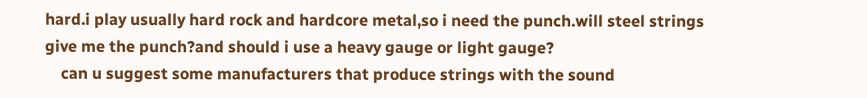hard.i play usually hard rock and hardcore metal,so i need the punch.will steel strings give me the punch?and should i use a heavy gauge or light gauge?
    can u suggest some manufacturers that produce strings with the sound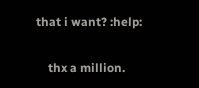that i want? :help:

    thx a million.